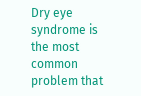Dry eye syndrome is the most common problem that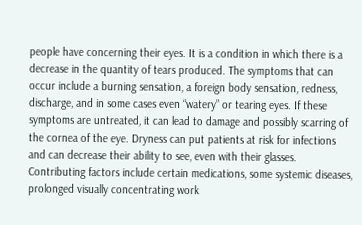people have concerning their eyes. It is a condition in which there is a decrease in the quantity of tears produced. The symptoms that can occur include a burning sensation, a foreign body sensation, redness, discharge, and in some cases even “watery” or tearing eyes. If these symptoms are untreated, it can lead to damage and possibly scarring of the cornea of the eye. Dryness can put patients at risk for infections and can decrease their ability to see, even with their glasses. Contributing factors include certain medications, some systemic diseases, prolonged visually concentrating work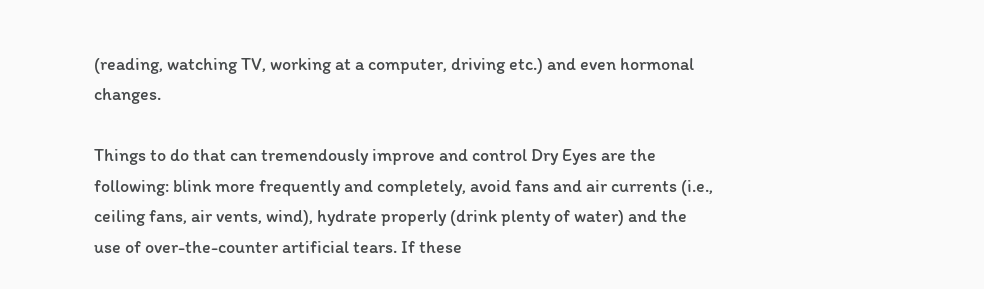(reading, watching TV, working at a computer, driving etc.) and even hormonal changes.

Things to do that can tremendously improve and control Dry Eyes are the following: blink more frequently and completely, avoid fans and air currents (i.e., ceiling fans, air vents, wind), hydrate properly (drink plenty of water) and the use of over-the-counter artificial tears. If these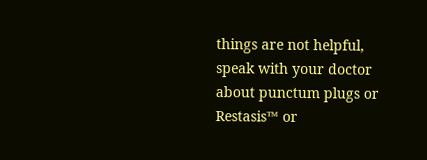things are not helpful, speak with your doctor about punctum plugs or Restasis™ or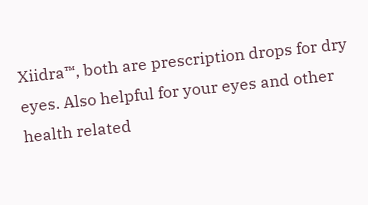Xiidra™, both are prescription drops for dry eyes. Also helpful for your eyes and other health related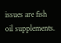issues are fish oil supplements.